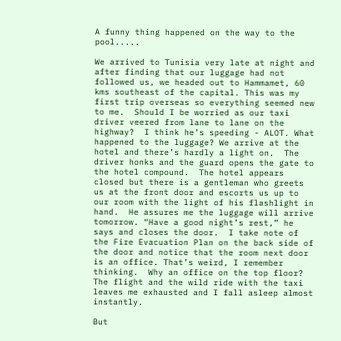A funny thing happened on the way to the pool.....

We arrived to Tunisia very late at night and after finding that our luggage had not followed us, we headed out to Hammamet, 60 kms southeast of the capital. This was my first trip overseas so everything seemed new to me.  Should I be worried as our taxi driver veered from lane to lane on the highway?  I think he’s speeding - ALOT. What happened to the luggage? We arrive at the hotel and there’s hardly a light on.  The driver honks and the guard opens the gate to the hotel compound.  The hotel appears closed but there is a gentleman who greets us at the front door and escorts us up to our room with the light of his flashlight in hand.  He assures me the luggage will arrive tomorrow. “Have a good night’s rest,” he says and closes the door.  I take note of the Fire Evacuation Plan on the back side of the door and notice that the room next door is an office. That’s weird, I remember thinking.  Why an office on the top floor?  The flight and the wild ride with the taxi leaves me exhausted and I fall asleep almost instantly.

But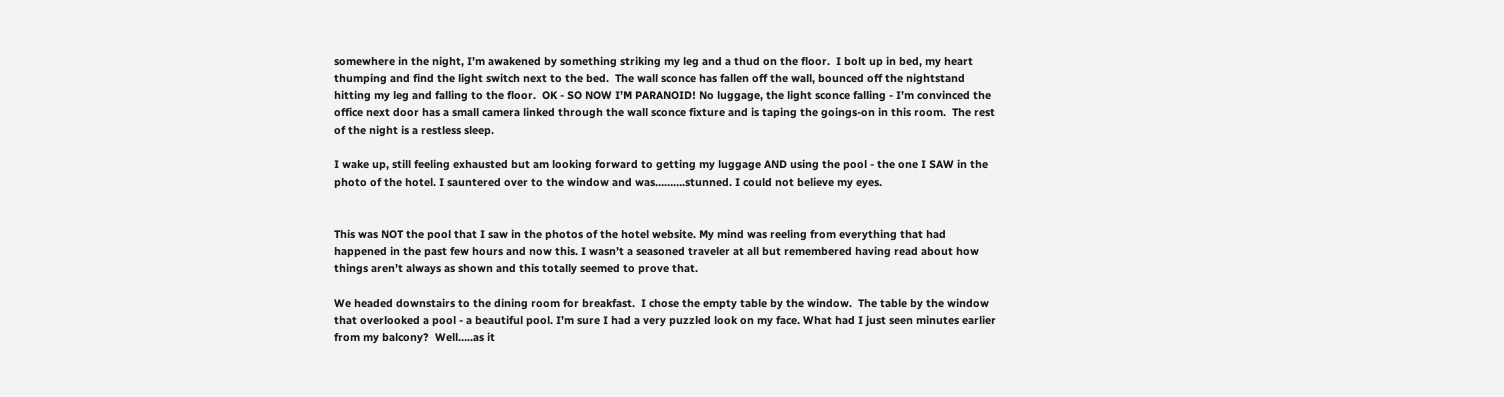somewhere in the night, I’m awakened by something striking my leg and a thud on the floor.  I bolt up in bed, my heart thumping and find the light switch next to the bed.  The wall sconce has fallen off the wall, bounced off the nightstand hitting my leg and falling to the floor.  OK - SO NOW I’M PARANOID! No luggage, the light sconce falling - I’m convinced the office next door has a small camera linked through the wall sconce fixture and is taping the goings-on in this room.  The rest of the night is a restless sleep.

I wake up, still feeling exhausted but am looking forward to getting my luggage AND using the pool - the one I SAW in the photo of the hotel. I sauntered over to the window and was……….stunned. I could not believe my eyes.


This was NOT the pool that I saw in the photos of the hotel website. My mind was reeling from everything that had happened in the past few hours and now this. I wasn’t a seasoned traveler at all but remembered having read about how things aren’t always as shown and this totally seemed to prove that.

We headed downstairs to the dining room for breakfast.  I chose the empty table by the window.  The table by the window that overlooked a pool - a beautiful pool. I’m sure I had a very puzzled look on my face. What had I just seen minutes earlier from my balcony?  Well…..as it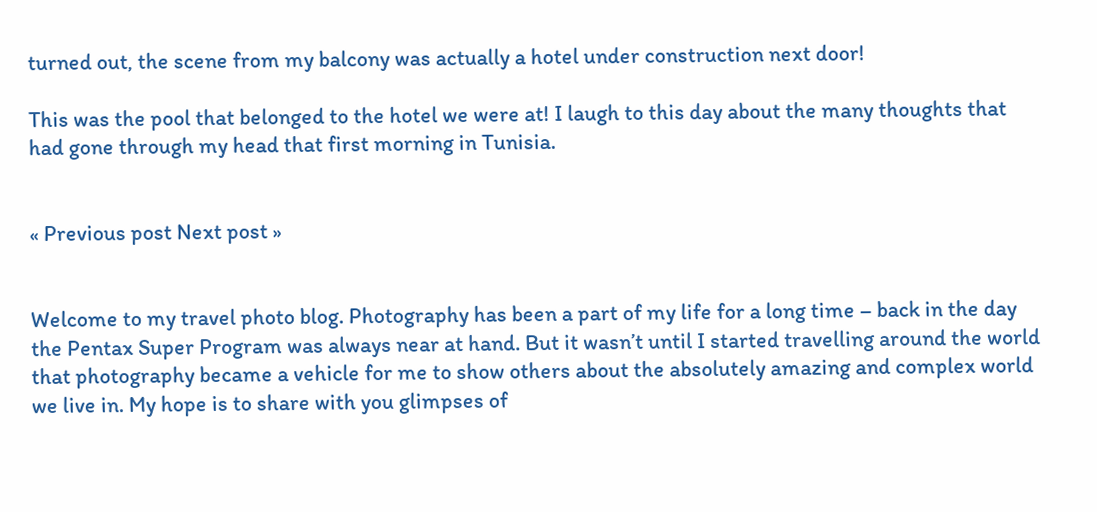turned out, the scene from my balcony was actually a hotel under construction next door!

This was the pool that belonged to the hotel we were at! I laugh to this day about the many thoughts that had gone through my head that first morning in Tunisia.


« Previous post Next post »


Welcome to my travel photo blog. Photography has been a part of my life for a long time – back in the day the Pentax Super Program was always near at hand. But it wasn’t until I started travelling around the world that photography became a vehicle for me to show others about the absolutely amazing and complex world we live in. My hope is to share with you glimpses of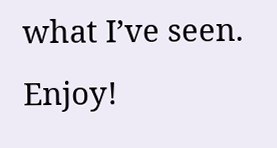what I’ve seen. Enjoy!